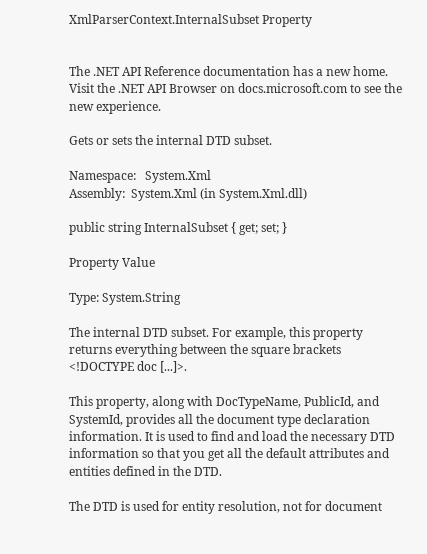XmlParserContext.InternalSubset Property


The .NET API Reference documentation has a new home. Visit the .NET API Browser on docs.microsoft.com to see the new experience.

Gets or sets the internal DTD subset.

Namespace:   System.Xml
Assembly:  System.Xml (in System.Xml.dll)

public string InternalSubset { get; set; }

Property Value

Type: System.String

The internal DTD subset. For example, this property returns everything between the square brackets <!DOCTYPE doc [...]>.

This property, along with DocTypeName, PublicId, and SystemId, provides all the document type declaration information. It is used to find and load the necessary DTD information so that you get all the default attributes and entities defined in the DTD.

The DTD is used for entity resolution, not for document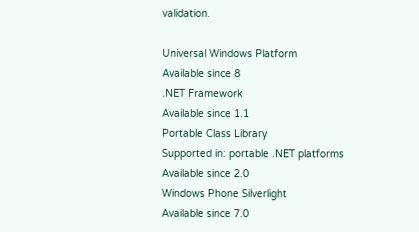validation.

Universal Windows Platform
Available since 8
.NET Framework
Available since 1.1
Portable Class Library
Supported in: portable .NET platforms
Available since 2.0
Windows Phone Silverlight
Available since 7.0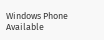Windows Phone
Available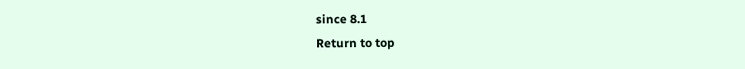since 8.1
Return to top